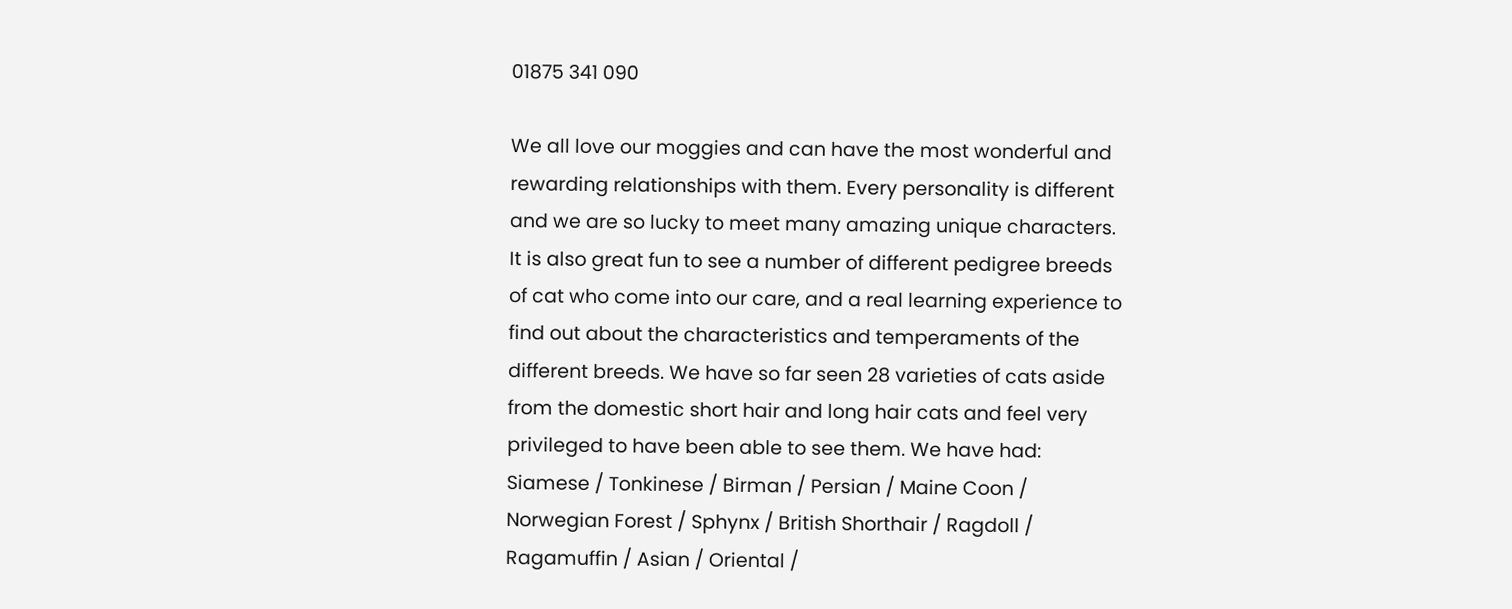01875 341 090

We all love our moggies and can have the most wonderful and rewarding relationships with them. Every personality is different and we are so lucky to meet many amazing unique characters. It is also great fun to see a number of different pedigree breeds of cat who come into our care, and a real learning experience to find out about the characteristics and temperaments of the different breeds. We have so far seen 28 varieties of cats aside from the domestic short hair and long hair cats and feel very privileged to have been able to see them. We have had:
Siamese / Tonkinese / Birman / Persian / Maine Coon / Norwegian Forest / Sphynx / British Shorthair / Ragdoll / Ragamuffin / Asian / Oriental /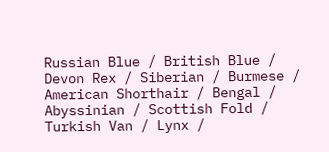Russian Blue / British Blue / Devon Rex / Siberian / Burmese / American Shorthair / Bengal / Abyssinian / Scottish Fold / Turkish Van / Lynx /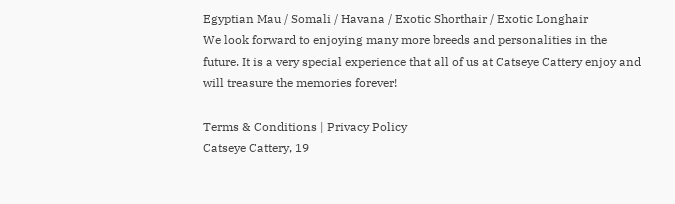Egyptian Mau / Somali / Havana / Exotic Shorthair / Exotic Longhair
We look forward to enjoying many more breeds and personalities in the future. It is a very special experience that all of us at Catseye Cattery enjoy and will treasure the memories forever!

Terms & Conditions | Privacy Policy
Catseye Cattery, 19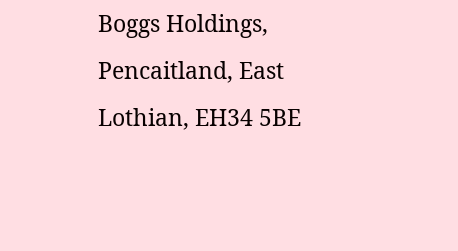Boggs Holdings, Pencaitland, East Lothian, EH34 5BE